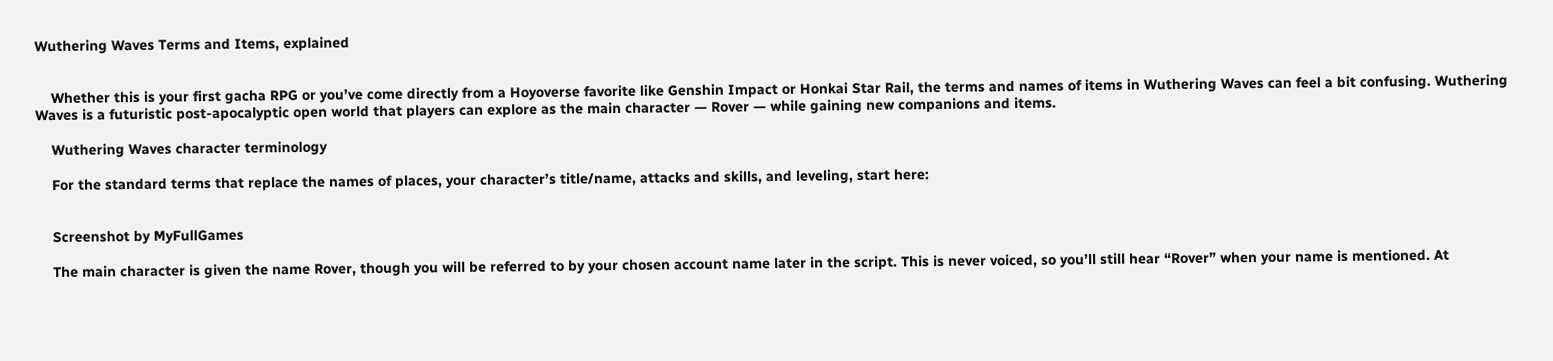Wuthering Waves Terms and Items, explained


    Whether this is your first gacha RPG or you’ve come directly from a Hoyoverse favorite like Genshin Impact or Honkai Star Rail, the terms and names of items in Wuthering Waves can feel a bit confusing. Wuthering Waves is a futuristic post-apocalyptic open world that players can explore as the main character — Rover — while gaining new companions and items.

    Wuthering Waves character terminology

    For the standard terms that replace the names of places, your character’s title/name, attacks and skills, and leveling, start here:


    Screenshot by MyFullGames

    The main character is given the name Rover, though you will be referred to by your chosen account name later in the script. This is never voiced, so you’ll still hear “Rover” when your name is mentioned. At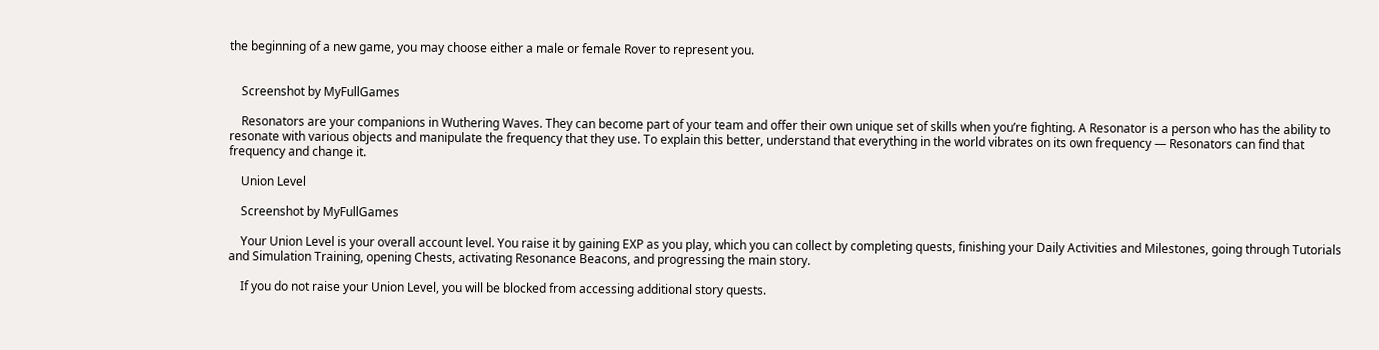the beginning of a new game, you may choose either a male or female Rover to represent you.


    Screenshot by MyFullGames

    Resonators are your companions in Wuthering Waves. They can become part of your team and offer their own unique set of skills when you’re fighting. A Resonator is a person who has the ability to resonate with various objects and manipulate the frequency that they use. To explain this better, understand that everything in the world vibrates on its own frequency — Resonators can find that frequency and change it.

    Union Level

    Screenshot by MyFullGames

    Your Union Level is your overall account level. You raise it by gaining EXP as you play, which you can collect by completing quests, finishing your Daily Activities and Milestones, going through Tutorials and Simulation Training, opening Chests, activating Resonance Beacons, and progressing the main story.

    If you do not raise your Union Level, you will be blocked from accessing additional story quests.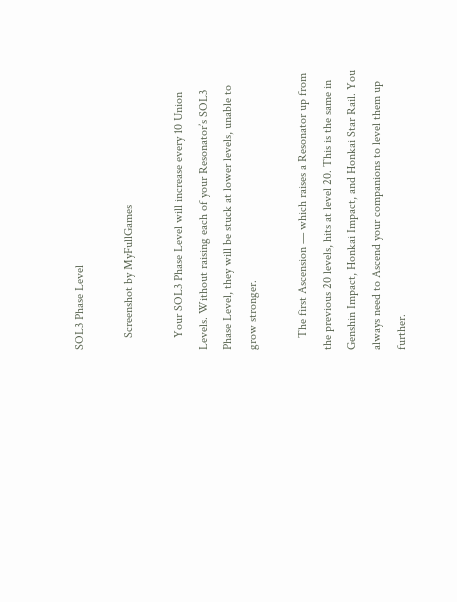SOL3 Phase Level

    Screenshot by MyFullGames

    Your SOL3 Phase Level will increase every 10 Union Levels. Without raising each of your Resonator’s SOL3 Phase Level, they will be stuck at lower levels, unable to grow stronger.

    The first Ascension — which raises a Resonator up from the previous 20 levels, hits at level 20. This is the same in Genshin Impact, Honkai Impact, and Honkai Star Rail. You always need to Ascend your companions to level them up further.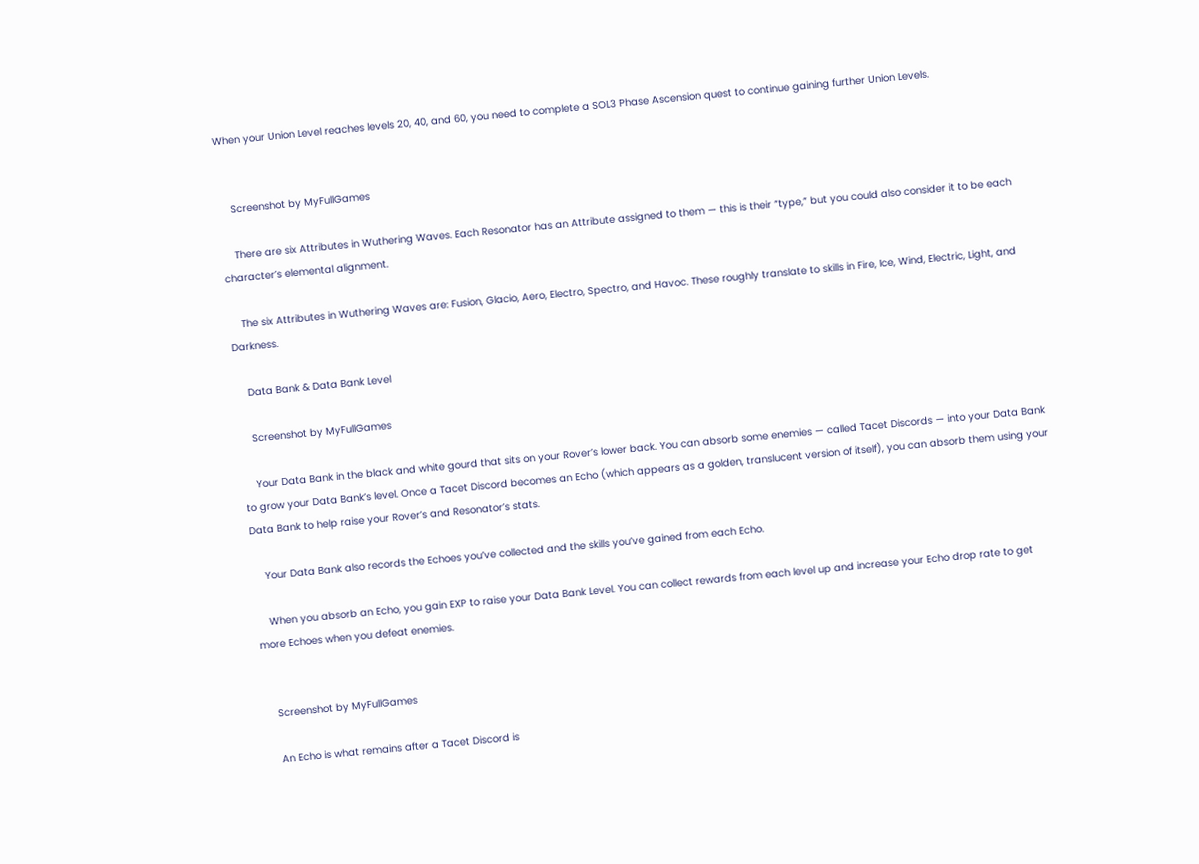When your Union Level reaches levels 20, 40, and 60, you need to complete a SOL3 Phase Ascension quest to continue gaining further Union Levels.


    Screenshot by MyFullGames

    There are six Attributes in Wuthering Waves. Each Resonator has an Attribute assigned to them — this is their “type,” but you could also consider it to be each character’s elemental alignment.

    The six Attributes in Wuthering Waves are: Fusion, Glacio, Aero, Electro, Spectro, and Havoc. These roughly translate to skills in Fire, Ice, Wind, Electric, Light, and Darkness.

    Data Bank & Data Bank Level

    Screenshot by MyFullGames

    Your Data Bank in the black and white gourd that sits on your Rover’s lower back. You can absorb some enemies — called Tacet Discords — into your Data Bank to grow your Data Bank’s level. Once a Tacet Discord becomes an Echo (which appears as a golden, translucent version of itself), you can absorb them using your Data Bank to help raise your Rover’s and Resonator’s stats.

    Your Data Bank also records the Echoes you’ve collected and the skills you’ve gained from each Echo.

    When you absorb an Echo, you gain EXP to raise your Data Bank Level. You can collect rewards from each level up and increase your Echo drop rate to get more Echoes when you defeat enemies.


    Screenshot by MyFullGames

    An Echo is what remains after a Tacet Discord is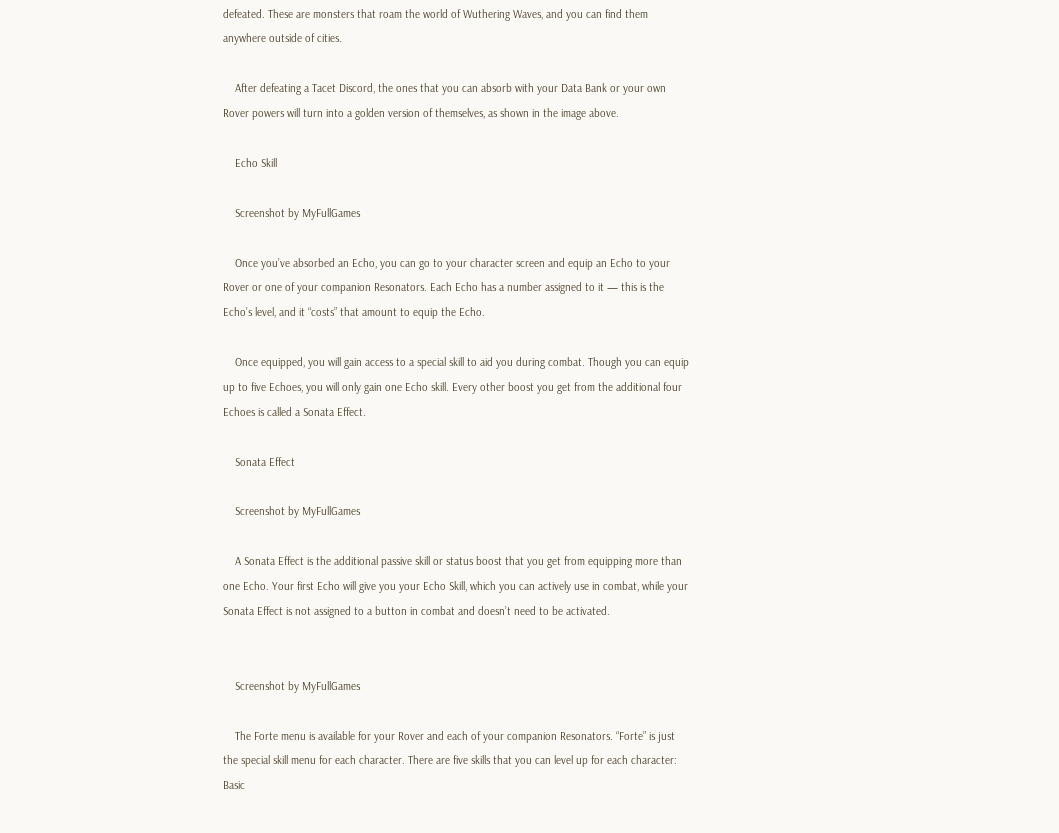defeated. These are monsters that roam the world of Wuthering Waves, and you can find them anywhere outside of cities.

    After defeating a Tacet Discord, the ones that you can absorb with your Data Bank or your own Rover powers will turn into a golden version of themselves, as shown in the image above.

    Echo Skill

    Screenshot by MyFullGames

    Once you’ve absorbed an Echo, you can go to your character screen and equip an Echo to your Rover or one of your companion Resonators. Each Echo has a number assigned to it — this is the Echo’s level, and it “costs” that amount to equip the Echo.

    Once equipped, you will gain access to a special skill to aid you during combat. Though you can equip up to five Echoes, you will only gain one Echo skill. Every other boost you get from the additional four Echoes is called a Sonata Effect.

    Sonata Effect

    Screenshot by MyFullGames

    A Sonata Effect is the additional passive skill or status boost that you get from equipping more than one Echo. Your first Echo will give you your Echo Skill, which you can actively use in combat, while your Sonata Effect is not assigned to a button in combat and doesn’t need to be activated.


    Screenshot by MyFullGames

    The Forte menu is available for your Rover and each of your companion Resonators. “Forte” is just the special skill menu for each character. There are five skills that you can level up for each character: Basic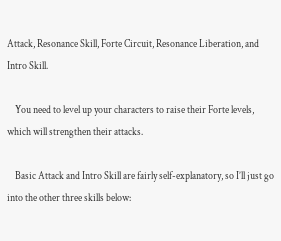Attack, Resonance Skill, Forte Circuit, Resonance Liberation, and Intro Skill.

    You need to level up your characters to raise their Forte levels, which will strengthen their attacks.

    Basic Attack and Intro Skill are fairly self-explanatory, so I’ll just go into the other three skills below: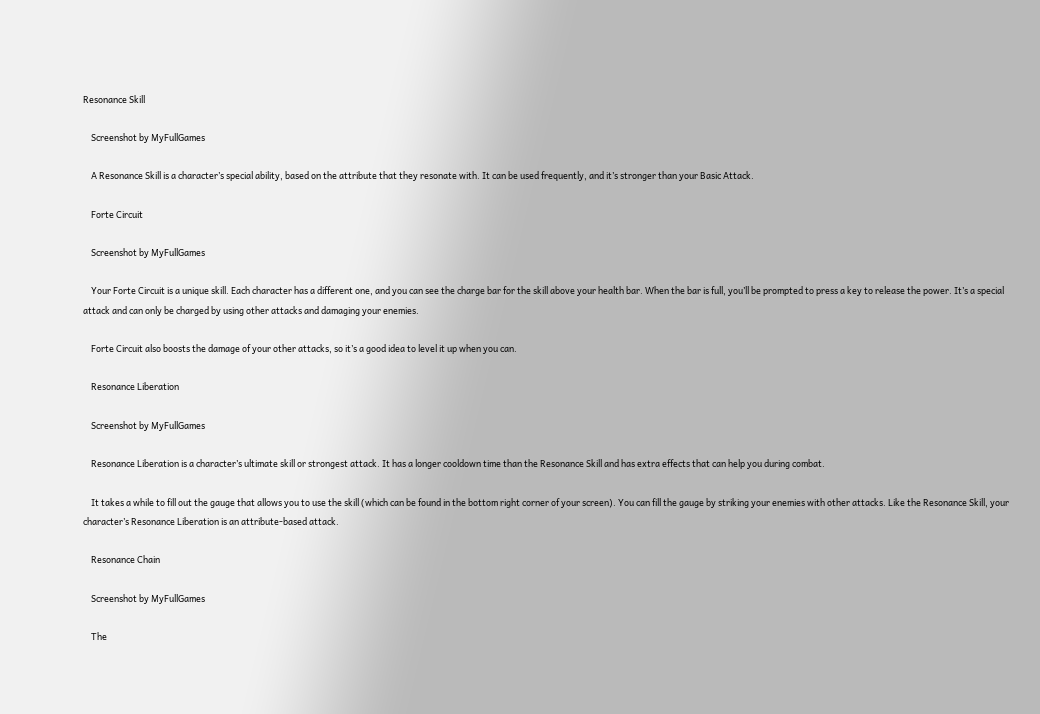Resonance Skill

    Screenshot by MyFullGames

    A Resonance Skill is a character’s special ability, based on the attribute that they resonate with. It can be used frequently, and it’s stronger than your Basic Attack.

    Forte Circuit

    Screenshot by MyFullGames

    Your Forte Circuit is a unique skill. Each character has a different one, and you can see the charge bar for the skill above your health bar. When the bar is full, you’ll be prompted to press a key to release the power. It’s a special attack and can only be charged by using other attacks and damaging your enemies.

    Forte Circuit also boosts the damage of your other attacks, so it’s a good idea to level it up when you can.

    Resonance Liberation

    Screenshot by MyFullGames

    Resonance Liberation is a character’s ultimate skill or strongest attack. It has a longer cooldown time than the Resonance Skill and has extra effects that can help you during combat.

    It takes a while to fill out the gauge that allows you to use the skill (which can be found in the bottom right corner of your screen). You can fill the gauge by striking your enemies with other attacks. Like the Resonance Skill, your character’s Resonance Liberation is an attribute-based attack.

    Resonance Chain

    Screenshot by MyFullGames

    The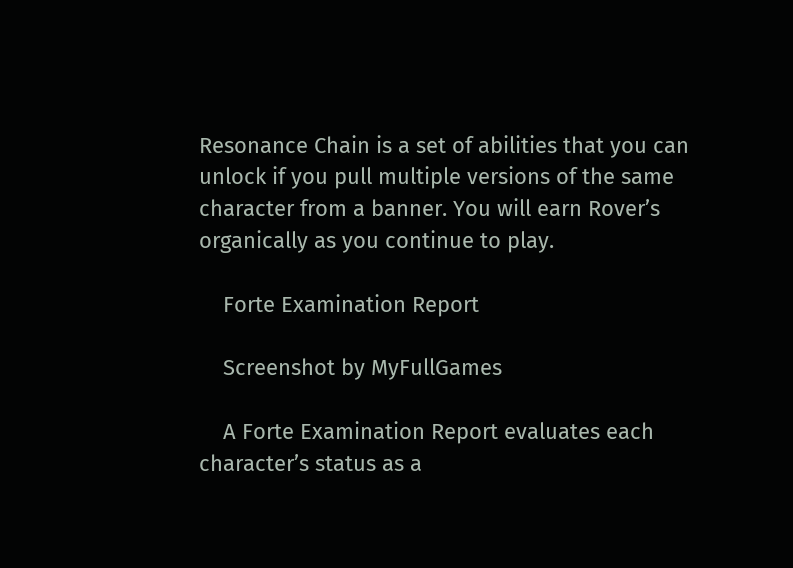Resonance Chain is a set of abilities that you can unlock if you pull multiple versions of the same character from a banner. You will earn Rover’s organically as you continue to play.

    Forte Examination Report

    Screenshot by MyFullGames

    A Forte Examination Report evaluates each character’s status as a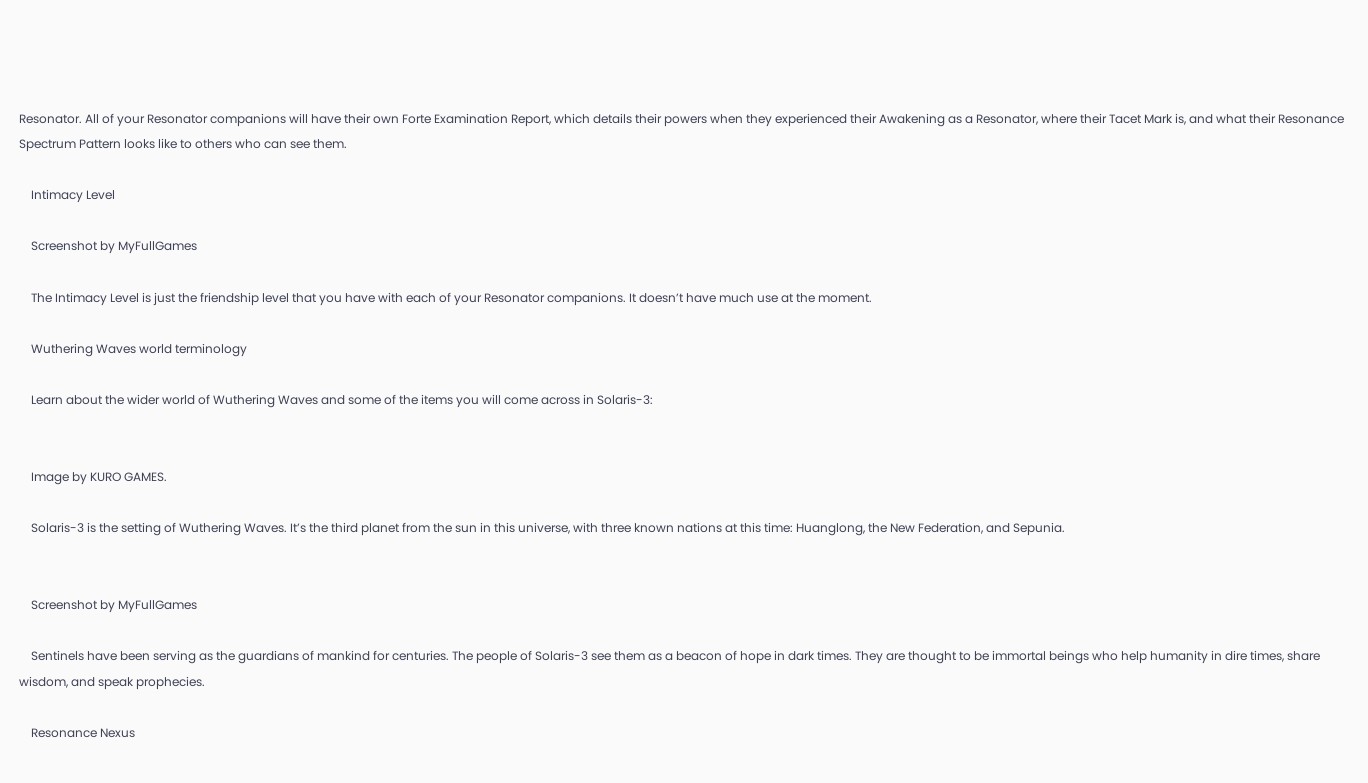Resonator. All of your Resonator companions will have their own Forte Examination Report, which details their powers when they experienced their Awakening as a Resonator, where their Tacet Mark is, and what their Resonance Spectrum Pattern looks like to others who can see them.

    Intimacy Level

    Screenshot by MyFullGames

    The Intimacy Level is just the friendship level that you have with each of your Resonator companions. It doesn’t have much use at the moment.

    Wuthering Waves world terminology

    Learn about the wider world of Wuthering Waves and some of the items you will come across in Solaris-3:


    Image by KURO GAMES.

    Solaris-3 is the setting of Wuthering Waves. It’s the third planet from the sun in this universe, with three known nations at this time: Huanglong, the New Federation, and Sepunia.


    Screenshot by MyFullGames

    Sentinels have been serving as the guardians of mankind for centuries. The people of Solaris-3 see them as a beacon of hope in dark times. They are thought to be immortal beings who help humanity in dire times, share wisdom, and speak prophecies.

    Resonance Nexus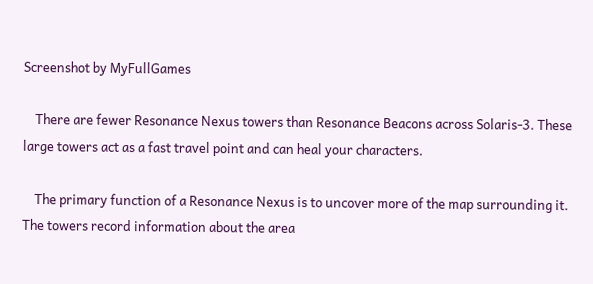Screenshot by MyFullGames

    There are fewer Resonance Nexus towers than Resonance Beacons across Solaris-3. These large towers act as a fast travel point and can heal your characters.

    The primary function of a Resonance Nexus is to uncover more of the map surrounding it. The towers record information about the area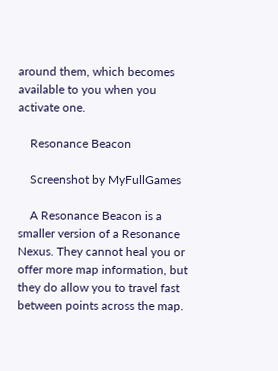around them, which becomes available to you when you activate one.

    Resonance Beacon

    Screenshot by MyFullGames

    A Resonance Beacon is a smaller version of a Resonance Nexus. They cannot heal you or offer more map information, but they do allow you to travel fast between points across the map.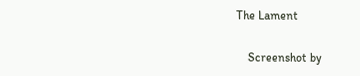The Lament

    Screenshot by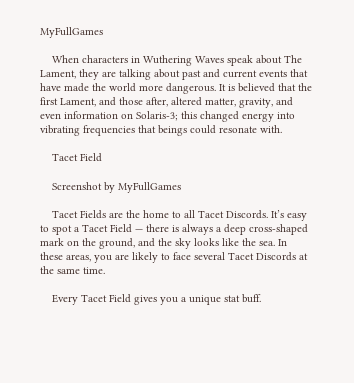MyFullGames

    When characters in Wuthering Waves speak about The Lament, they are talking about past and current events that have made the world more dangerous. It is believed that the first Lament, and those after, altered matter, gravity, and even information on Solaris-3; this changed energy into vibrating frequencies that beings could resonate with.

    Tacet Field

    Screenshot by MyFullGames

    Tacet Fields are the home to all Tacet Discords. It’s easy to spot a Tacet Field — there is always a deep cross-shaped mark on the ground, and the sky looks like the sea. In these areas, you are likely to face several Tacet Discords at the same time.

    Every Tacet Field gives you a unique stat buff.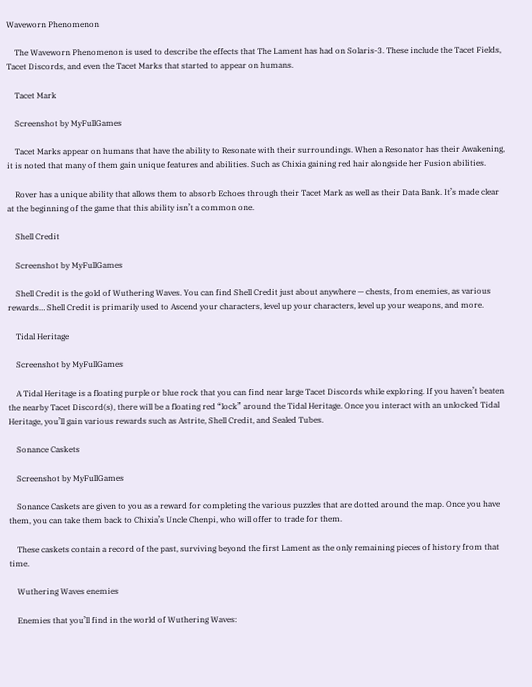Waveworn Phenomenon

    The Waveworn Phenomenon is used to describe the effects that The Lament has had on Solaris-3. These include the Tacet Fields, Tacet Discords, and even the Tacet Marks that started to appear on humans.

    Tacet Mark

    Screenshot by MyFullGames

    Tacet Marks appear on humans that have the ability to Resonate with their surroundings. When a Resonator has their Awakening, it is noted that many of them gain unique features and abilities. Such as Chixia gaining red hair alongside her Fusion abilities.

    Rover has a unique ability that allows them to absorb Echoes through their Tacet Mark as well as their Data Bank. It’s made clear at the beginning of the game that this ability isn’t a common one.

    Shell Credit

    Screenshot by MyFullGames

    Shell Credit is the gold of Wuthering Waves. You can find Shell Credit just about anywhere — chests, from enemies, as various rewards… Shell Credit is primarily used to Ascend your characters, level up your characters, level up your weapons, and more.

    Tidal Heritage

    Screenshot by MyFullGames

    A Tidal Heritage is a floating purple or blue rock that you can find near large Tacet Discords while exploring. If you haven’t beaten the nearby Tacet Discord(s), there will be a floating red “lock” around the Tidal Heritage. Once you interact with an unlocked Tidal Heritage, you’ll gain various rewards such as Astrite, Shell Credit, and Sealed Tubes.

    Sonance Caskets

    Screenshot by MyFullGames

    Sonance Caskets are given to you as a reward for completing the various puzzles that are dotted around the map. Once you have them, you can take them back to Chixia’s Uncle Chenpi, who will offer to trade for them.

    These caskets contain a record of the past, surviving beyond the first Lament as the only remaining pieces of history from that time.

    Wuthering Waves enemies

    Enemies that you’ll find in the world of Wuthering Waves: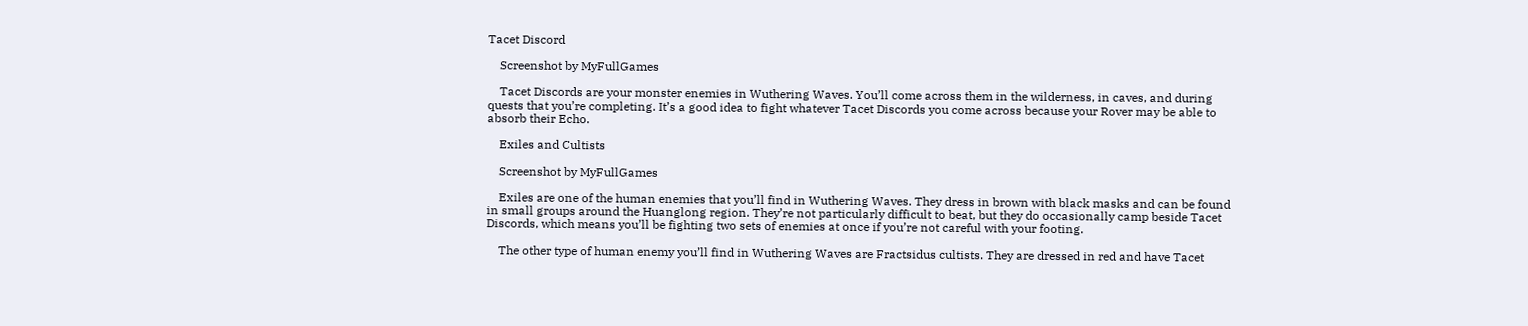Tacet Discord

    Screenshot by MyFullGames

    Tacet Discords are your monster enemies in Wuthering Waves. You’ll come across them in the wilderness, in caves, and during quests that you’re completing. It’s a good idea to fight whatever Tacet Discords you come across because your Rover may be able to absorb their Echo.

    Exiles and Cultists

    Screenshot by MyFullGames

    Exiles are one of the human enemies that you’ll find in Wuthering Waves. They dress in brown with black masks and can be found in small groups around the Huanglong region. They’re not particularly difficult to beat, but they do occasionally camp beside Tacet Discords, which means you’ll be fighting two sets of enemies at once if you’re not careful with your footing.

    The other type of human enemy you’ll find in Wuthering Waves are Fractsidus cultists. They are dressed in red and have Tacet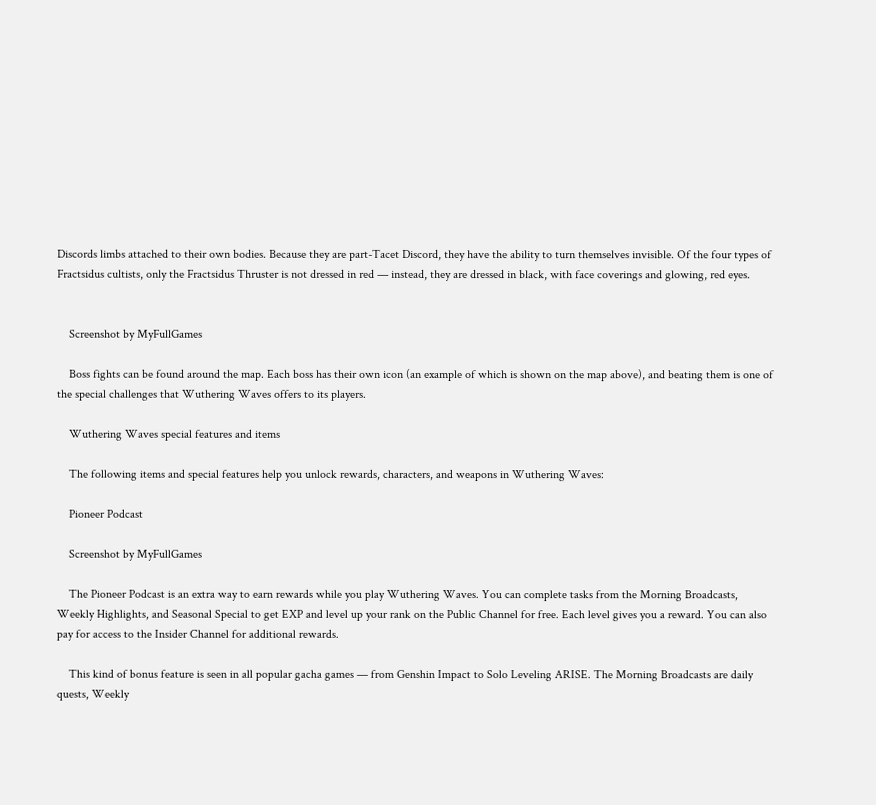Discords limbs attached to their own bodies. Because they are part-Tacet Discord, they have the ability to turn themselves invisible. Of the four types of Fractsidus cultists, only the Fractsidus Thruster is not dressed in red — instead, they are dressed in black, with face coverings and glowing, red eyes.


    Screenshot by MyFullGames

    Boss fights can be found around the map. Each boss has their own icon (an example of which is shown on the map above), and beating them is one of the special challenges that Wuthering Waves offers to its players.

    Wuthering Waves special features and items

    The following items and special features help you unlock rewards, characters, and weapons in Wuthering Waves:

    Pioneer Podcast

    Screenshot by MyFullGames

    The Pioneer Podcast is an extra way to earn rewards while you play Wuthering Waves. You can complete tasks from the Morning Broadcasts, Weekly Highlights, and Seasonal Special to get EXP and level up your rank on the Public Channel for free. Each level gives you a reward. You can also pay for access to the Insider Channel for additional rewards.

    This kind of bonus feature is seen in all popular gacha games — from Genshin Impact to Solo Leveling ARISE. The Morning Broadcasts are daily quests, Weekly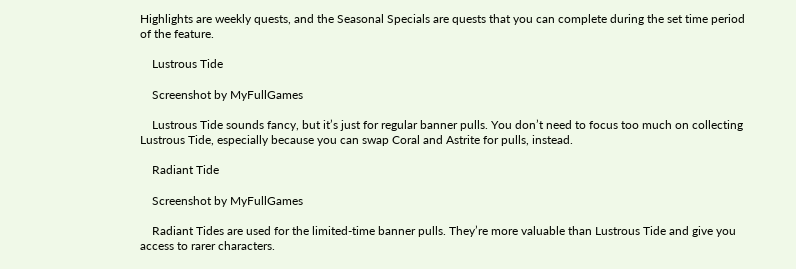Highlights are weekly quests, and the Seasonal Specials are quests that you can complete during the set time period of the feature.

    Lustrous Tide

    Screenshot by MyFullGames

    Lustrous Tide sounds fancy, but it’s just for regular banner pulls. You don’t need to focus too much on collecting Lustrous Tide, especially because you can swap Coral and Astrite for pulls, instead.

    Radiant Tide

    Screenshot by MyFullGames

    Radiant Tides are used for the limited-time banner pulls. They’re more valuable than Lustrous Tide and give you access to rarer characters.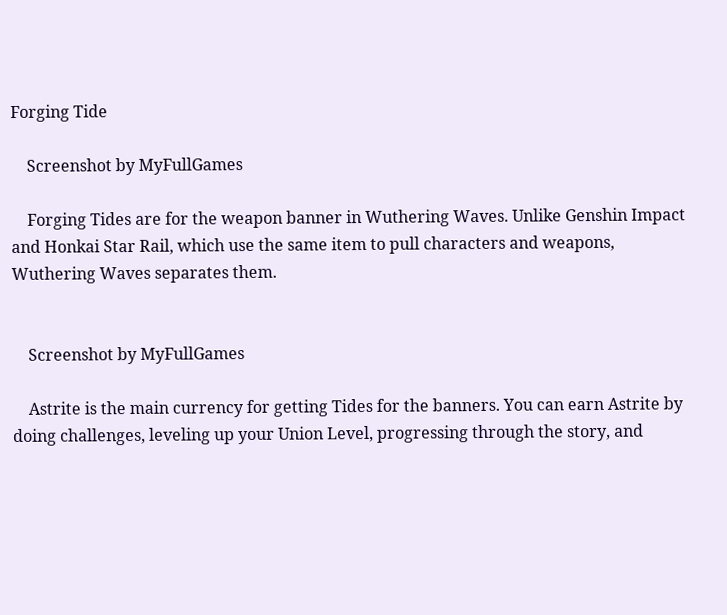Forging Tide

    Screenshot by MyFullGames

    Forging Tides are for the weapon banner in Wuthering Waves. Unlike Genshin Impact and Honkai Star Rail, which use the same item to pull characters and weapons, Wuthering Waves separates them.


    Screenshot by MyFullGames

    Astrite is the main currency for getting Tides for the banners. You can earn Astrite by doing challenges, leveling up your Union Level, progressing through the story, and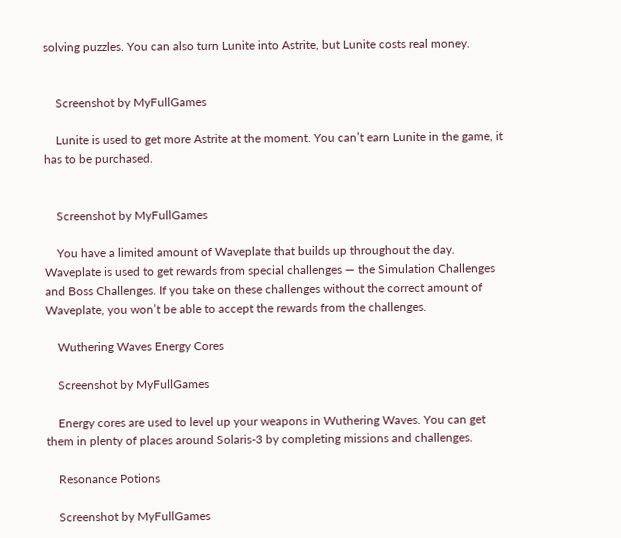solving puzzles. You can also turn Lunite into Astrite, but Lunite costs real money.


    Screenshot by MyFullGames

    Lunite is used to get more Astrite at the moment. You can’t earn Lunite in the game, it has to be purchased.


    Screenshot by MyFullGames

    You have a limited amount of Waveplate that builds up throughout the day. Waveplate is used to get rewards from special challenges — the Simulation Challenges and Boss Challenges. If you take on these challenges without the correct amount of Waveplate, you won’t be able to accept the rewards from the challenges.

    Wuthering Waves Energy Cores

    Screenshot by MyFullGames

    Energy cores are used to level up your weapons in Wuthering Waves. You can get them in plenty of places around Solaris-3 by completing missions and challenges.

    Resonance Potions

    Screenshot by MyFullGames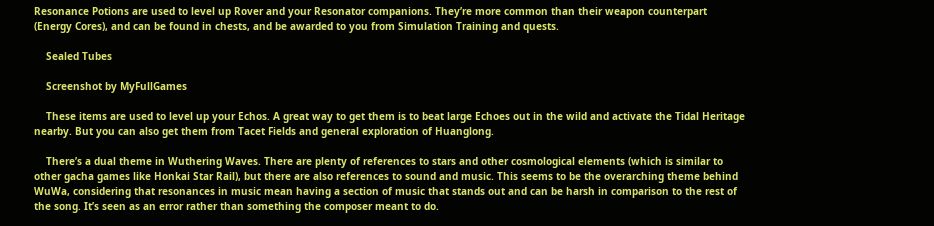Resonance Potions are used to level up Rover and your Resonator companions. They’re more common than their weapon counterpart (Energy Cores), and can be found in chests, and be awarded to you from Simulation Training and quests.

    Sealed Tubes

    Screenshot by MyFullGames

    These items are used to level up your Echos. A great way to get them is to beat large Echoes out in the wild and activate the Tidal Heritage nearby. But you can also get them from Tacet Fields and general exploration of Huanglong.

    There’s a dual theme in Wuthering Waves. There are plenty of references to stars and other cosmological elements (which is similar to other gacha games like Honkai Star Rail), but there are also references to sound and music. This seems to be the overarching theme behind WuWa, considering that resonances in music mean having a section of music that stands out and can be harsh in comparison to the rest of the song. It’s seen as an error rather than something the composer meant to do.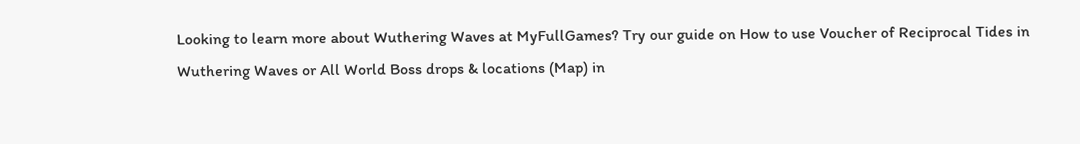Looking to learn more about Wuthering Waves at MyFullGames? Try our guide on How to use Voucher of Reciprocal Tides in Wuthering Waves or All World Boss drops & locations (Map) in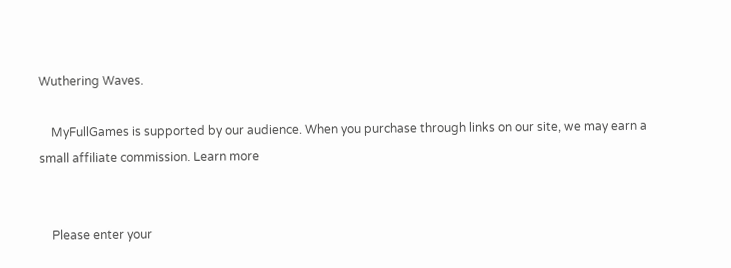Wuthering Waves.

    MyFullGames is supported by our audience. When you purchase through links on our site, we may earn a small affiliate commission. Learn more


    Please enter your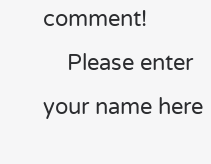comment!
    Please enter your name here